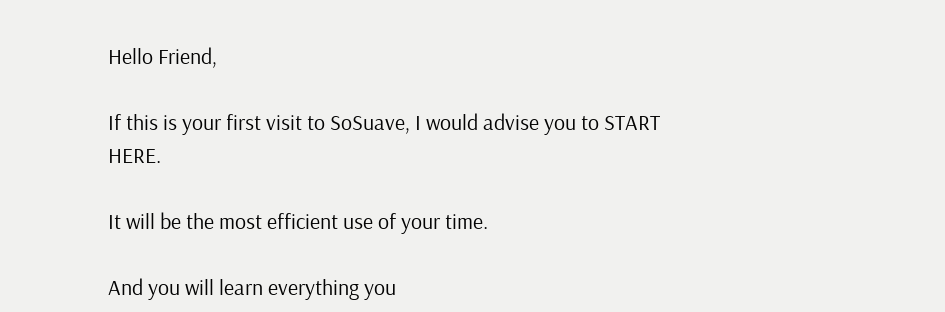Hello Friend,

If this is your first visit to SoSuave, I would advise you to START HERE.

It will be the most efficient use of your time.

And you will learn everything you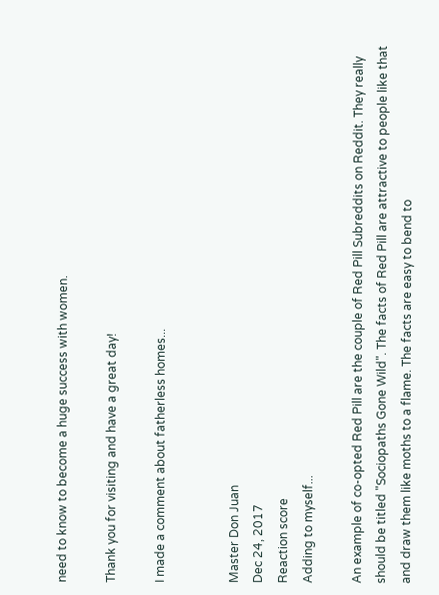need to know to become a huge success with women.

Thank you for visiting and have a great day!

I made a comment about fatherless homes...


Master Don Juan
Dec 24, 2017
Reaction score
Adding to myself...

An example of co-opted Red Pill are the couple of Red Pill Subreddits on Reddit. They really should be titled "Sociopaths Gone Wild". The facts of Red Pill are attractive to people like that and draw them like moths to a flame. The facts are easy to bend to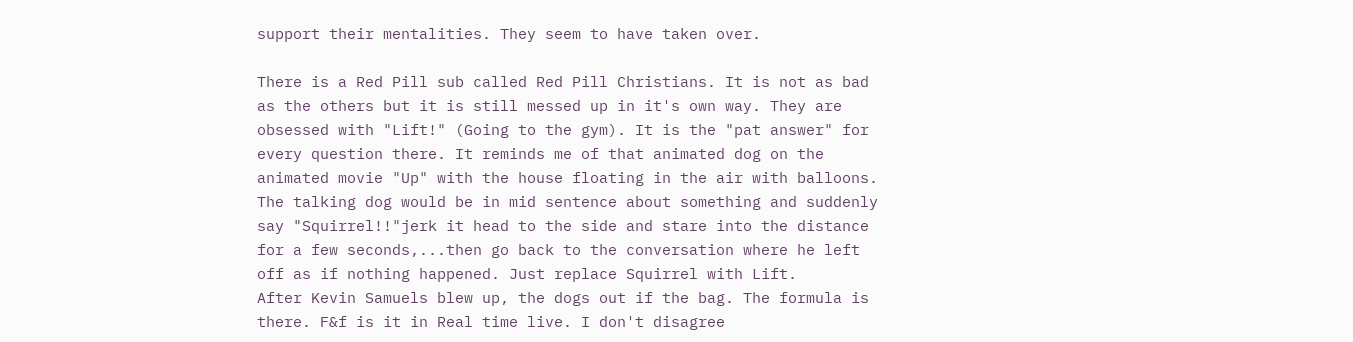support their mentalities. They seem to have taken over.

There is a Red Pill sub called Red Pill Christians. It is not as bad as the others but it is still messed up in it's own way. They are obsessed with "Lift!" (Going to the gym). It is the "pat answer" for every question there. It reminds me of that animated dog on the animated movie "Up" with the house floating in the air with balloons. The talking dog would be in mid sentence about something and suddenly say "Squirrel!!"jerk it head to the side and stare into the distance for a few seconds,...then go back to the conversation where he left off as if nothing happened. Just replace Squirrel with Lift.
After Kevin Samuels blew up, the dogs out if the bag. The formula is there. F&f is it in Real time live. I don't disagree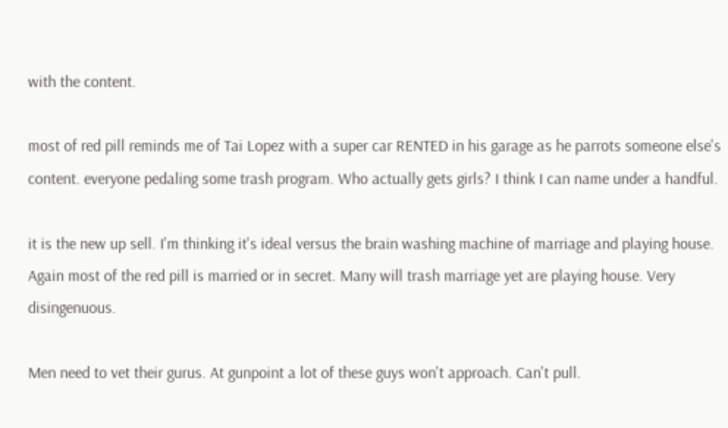with the content.

most of red pill reminds me of Tai Lopez with a super car RENTED in his garage as he parrots someone else's content. everyone pedaling some trash program. Who actually gets girls? I think I can name under a handful.

it is the new up sell. I'm thinking it's ideal versus the brain washing machine of marriage and playing house. Again most of the red pill is married or in secret. Many will trash marriage yet are playing house. Very disingenuous.

Men need to vet their gurus. At gunpoint a lot of these guys won't approach. Can't pull.